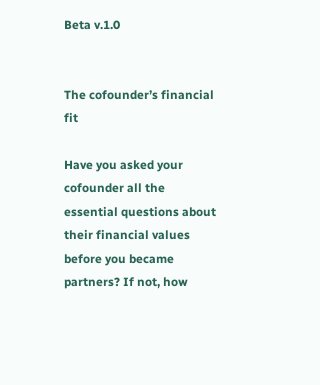Beta v.1.0


The cofounder’s financial fit

Have you asked your cofounder all the essential questions about their financial values before you became partners? If not, how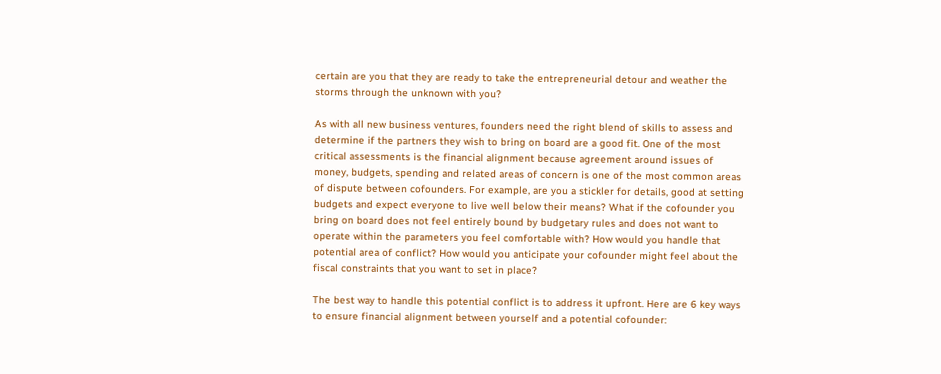certain are you that they are ready to take the entrepreneurial detour and weather the storms through the unknown with you?

As with all new business ventures, founders need the right blend of skills to assess and determine if the partners they wish to bring on board are a good fit. One of the most critical assessments is the financial alignment because agreement around issues of money, budgets, spending and related areas of concern is one of the most common areas of dispute between cofounders. For example, are you a stickler for details, good at setting budgets and expect everyone to live well below their means? What if the cofounder you bring on board does not feel entirely bound by budgetary rules and does not want to operate within the parameters you feel comfortable with? How would you handle that potential area of conflict? How would you anticipate your cofounder might feel about the fiscal constraints that you want to set in place?

The best way to handle this potential conflict is to address it upfront. Here are 6 key ways to ensure financial alignment between yourself and a potential cofounder: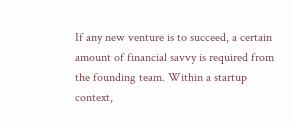If any new venture is to succeed, a certain amount of financial savvy is required from the founding team. Within a startup context,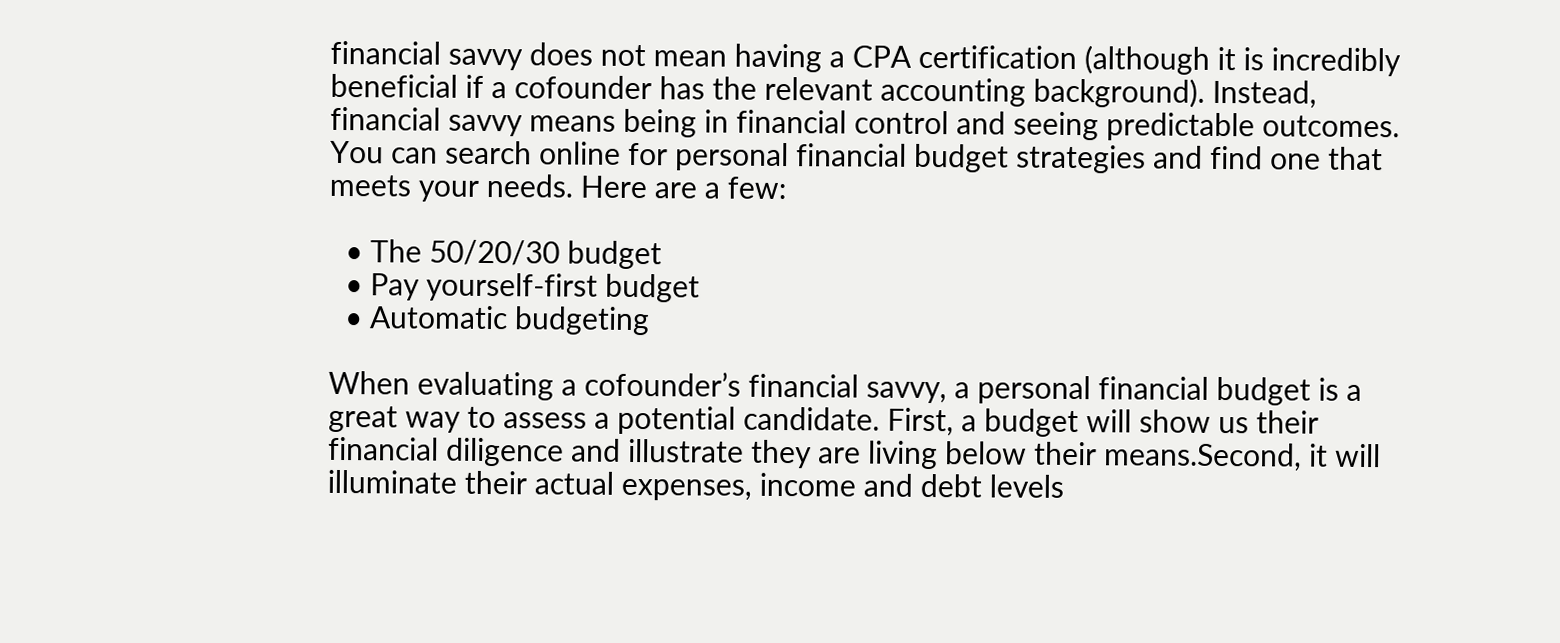financial savvy does not mean having a CPA certification (although it is incredibly beneficial if a cofounder has the relevant accounting background). Instead, financial savvy means being in financial control and seeing predictable outcomes. You can search online for personal financial budget strategies and find one that meets your needs. Here are a few:

  • The 50/20/30 budget
  • Pay yourself-first budget
  • Automatic budgeting

When evaluating a cofounder’s financial savvy, a personal financial budget is a great way to assess a potential candidate. First, a budget will show us their financial diligence and illustrate they are living below their means.Second, it will illuminate their actual expenses, income and debt levels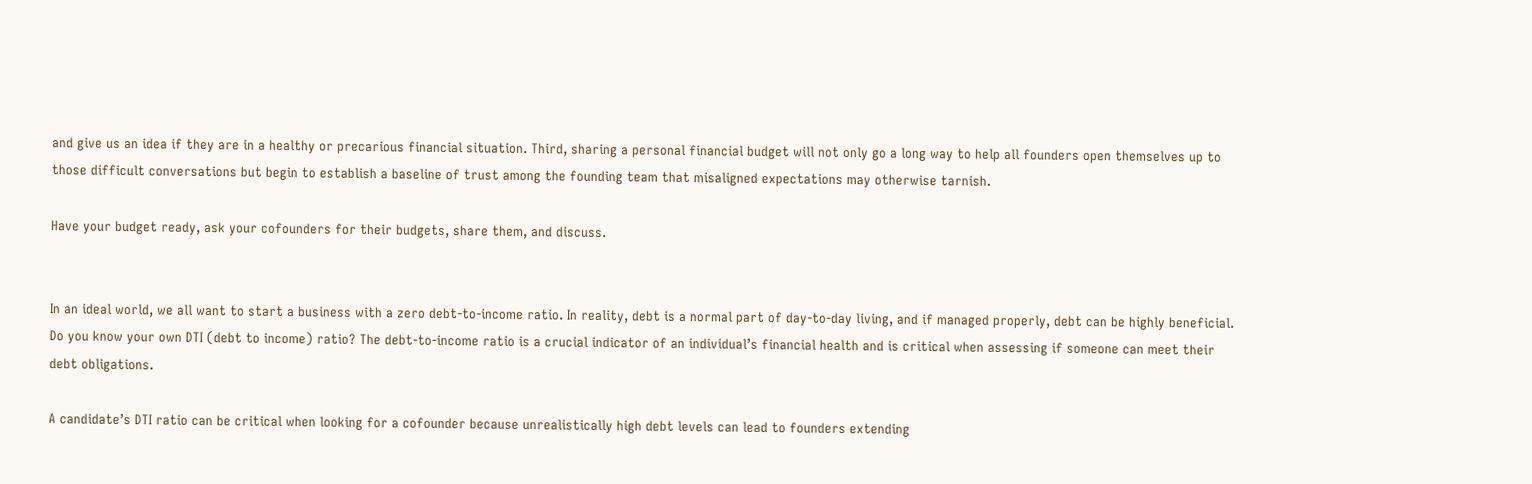and give us an idea if they are in a healthy or precarious financial situation. Third, sharing a personal financial budget will not only go a long way to help all founders open themselves up to those difficult conversations but begin to establish a baseline of trust among the founding team that misaligned expectations may otherwise tarnish.

Have your budget ready, ask your cofounders for their budgets, share them, and discuss.


In an ideal world, we all want to start a business with a zero debt-to-income ratio. In reality, debt is a normal part of day-to-day living, and if managed properly, debt can be highly beneficial.
Do you know your own DTI (debt to income) ratio? The debt-to-income ratio is a crucial indicator of an individual’s financial health and is critical when assessing if someone can meet their debt obligations.

A candidate’s DTI ratio can be critical when looking for a cofounder because unrealistically high debt levels can lead to founders extending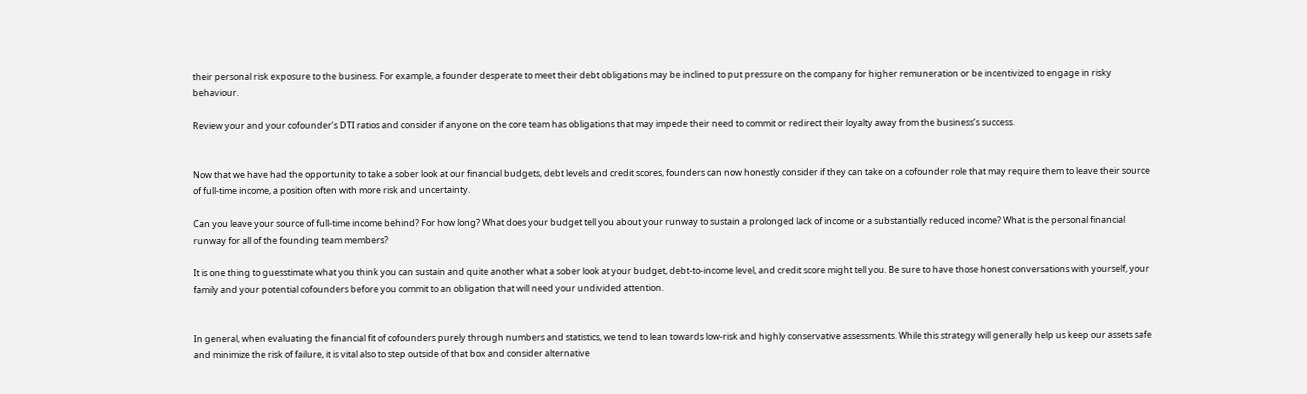their personal risk exposure to the business. For example, a founder desperate to meet their debt obligations may be inclined to put pressure on the company for higher remuneration or be incentivized to engage in risky behaviour.

Review your and your cofounder’s DTI ratios and consider if anyone on the core team has obligations that may impede their need to commit or redirect their loyalty away from the business’s success.


Now that we have had the opportunity to take a sober look at our financial budgets, debt levels and credit scores, founders can now honestly consider if they can take on a cofounder role that may require them to leave their source of full-time income, a position often with more risk and uncertainty.

Can you leave your source of full-time income behind? For how long? What does your budget tell you about your runway to sustain a prolonged lack of income or a substantially reduced income? What is the personal financial runway for all of the founding team members?

It is one thing to guesstimate what you think you can sustain and quite another what a sober look at your budget, debt-to-income level, and credit score might tell you. Be sure to have those honest conversations with yourself, your family and your potential cofounders before you commit to an obligation that will need your undivided attention.


In general, when evaluating the financial fit of cofounders purely through numbers and statistics, we tend to lean towards low-risk and highly conservative assessments. While this strategy will generally help us keep our assets safe and minimize the risk of failure, it is vital also to step outside of that box and consider alternative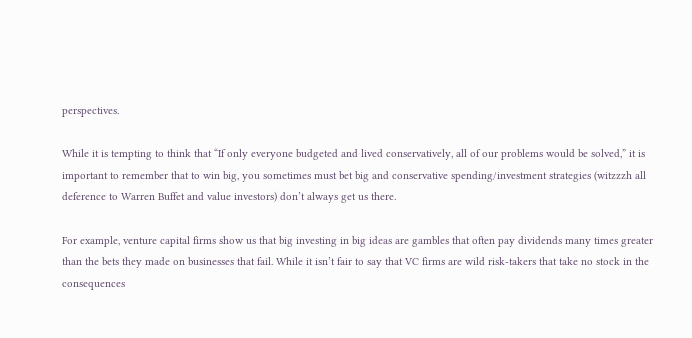perspectives.

While it is tempting to think that “If only everyone budgeted and lived conservatively, all of our problems would be solved,” it is important to remember that to win big, you sometimes must bet big and conservative spending/investment strategies (witzzzh all deference to Warren Buffet and value investors) don’t always get us there.

For example, venture capital firms show us that big investing in big ideas are gambles that often pay dividends many times greater than the bets they made on businesses that fail. While it isn’t fair to say that VC firms are wild risk-takers that take no stock in the consequences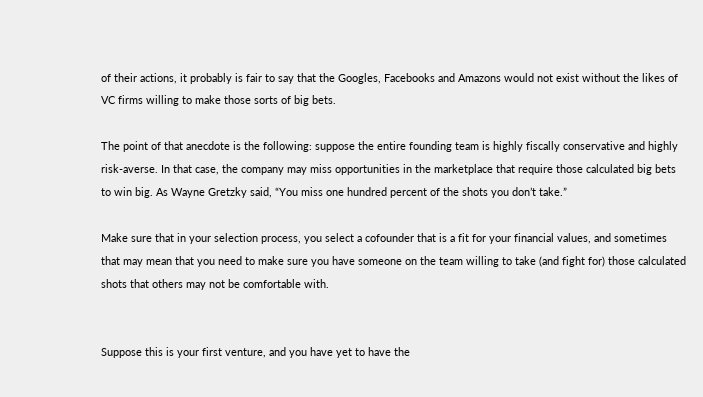of their actions, it probably is fair to say that the Googles, Facebooks and Amazons would not exist without the likes of VC firms willing to make those sorts of big bets.

The point of that anecdote is the following: suppose the entire founding team is highly fiscally conservative and highly risk-averse. In that case, the company may miss opportunities in the marketplace that require those calculated big bets to win big. As Wayne Gretzky said, “You miss one hundred percent of the shots you don’t take.”

Make sure that in your selection process, you select a cofounder that is a fit for your financial values, and sometimes that may mean that you need to make sure you have someone on the team willing to take (and fight for) those calculated shots that others may not be comfortable with.


Suppose this is your first venture, and you have yet to have the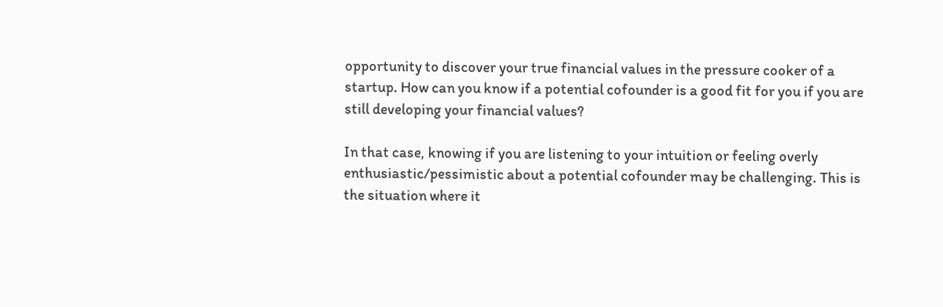opportunity to discover your true financial values in the pressure cooker of a startup. How can you know if a potential cofounder is a good fit for you if you are still developing your financial values?

In that case, knowing if you are listening to your intuition or feeling overly enthusiastic/pessimistic about a potential cofounder may be challenging. This is the situation where it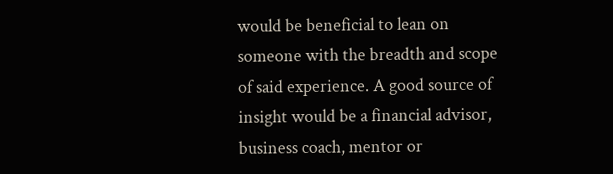would be beneficial to lean on someone with the breadth and scope of said experience. A good source of insight would be a financial advisor, business coach, mentor or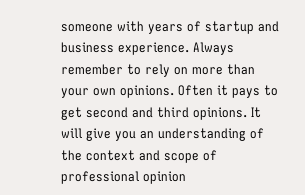someone with years of startup and business experience. Always remember to rely on more than your own opinions. Often it pays to get second and third opinions. It will give you an understanding of the context and scope of professional opinion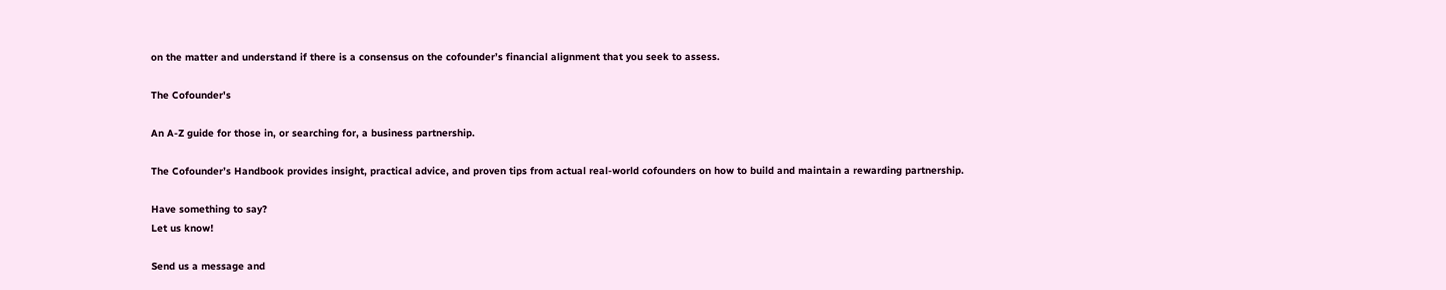on the matter and understand if there is a consensus on the cofounder’s financial alignment that you seek to assess.

The Cofounder's

An A-Z guide for those in, or searching for, a business partnership.

The Cofounder’s Handbook provides insight, practical advice, and proven tips from actual real-world cofounders on how to build and maintain a rewarding partnership.

Have something to say?
Let us know!

Send us a message and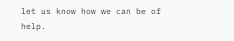let us know how we can be of help.